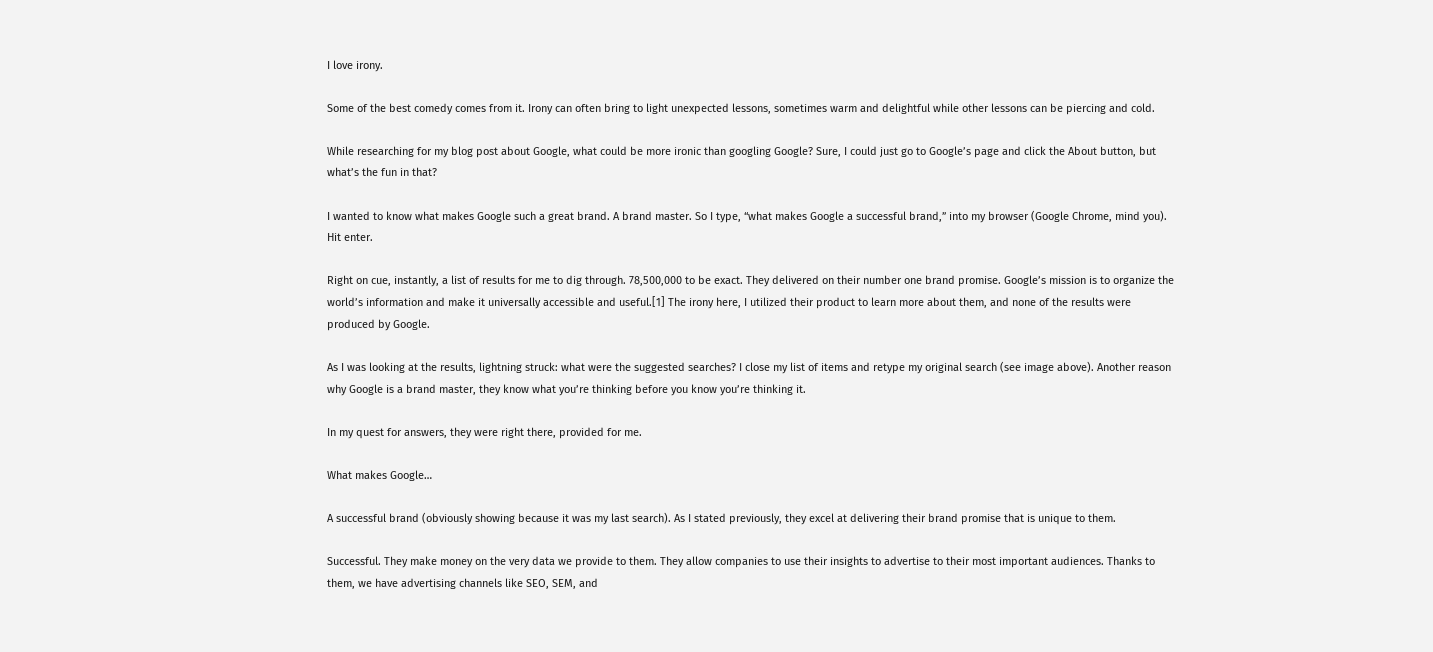I love irony.

Some of the best comedy comes from it. Irony can often bring to light unexpected lessons, sometimes warm and delightful while other lessons can be piercing and cold.

While researching for my blog post about Google, what could be more ironic than googling Google? Sure, I could just go to Google’s page and click the About button, but what’s the fun in that?

I wanted to know what makes Google such a great brand. A brand master. So I type, “what makes Google a successful brand,” into my browser (Google Chrome, mind you). Hit enter.

Right on cue, instantly, a list of results for me to dig through. 78,500,000 to be exact. They delivered on their number one brand promise. Google’s mission is to organize the world’s information and make it universally accessible and useful.[1] The irony here, I utilized their product to learn more about them, and none of the results were produced by Google.

As I was looking at the results, lightning struck: what were the suggested searches? I close my list of items and retype my original search (see image above). Another reason why Google is a brand master, they know what you’re thinking before you know you’re thinking it.

In my quest for answers, they were right there, provided for me.

What makes Google…

A successful brand (obviously showing because it was my last search). As I stated previously, they excel at delivering their brand promise that is unique to them.

Successful. They make money on the very data we provide to them. They allow companies to use their insights to advertise to their most important audiences. Thanks to them, we have advertising channels like SEO, SEM, and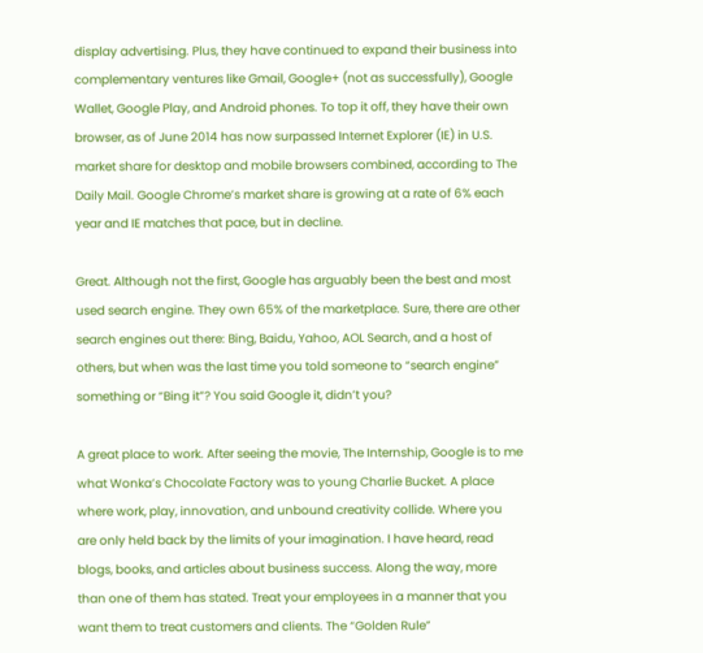display advertising. Plus, they have continued to expand their business into complementary ventures like Gmail, Google+ (not as successfully), Google Wallet, Google Play, and Android phones. To top it off, they have their own browser, as of June 2014 has now surpassed Internet Explorer (IE) in U.S. market share for desktop and mobile browsers combined, according to The Daily Mail. Google Chrome’s market share is growing at a rate of 6% each year and IE matches that pace, but in decline.

Great. Although not the first, Google has arguably been the best and most used search engine. They own 65% of the marketplace. Sure, there are other search engines out there: Bing, Baidu, Yahoo, AOL Search, and a host of others, but when was the last time you told someone to “search engine” something or “Bing it”? You said Google it, didn’t you?

A great place to work. After seeing the movie, The Internship, Google is to me what Wonka’s Chocolate Factory was to young Charlie Bucket. A place where work, play, innovation, and unbound creativity collide. Where you are only held back by the limits of your imagination. I have heard, read blogs, books, and articles about business success. Along the way, more than one of them has stated. Treat your employees in a manner that you want them to treat customers and clients. The “Golden Rule”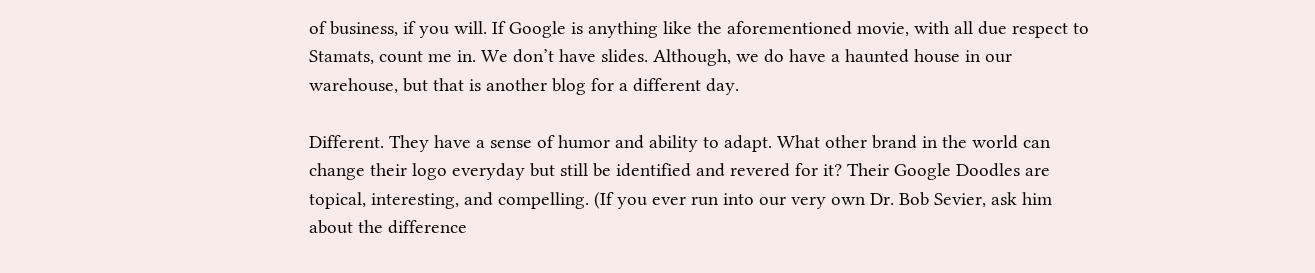of business, if you will. If Google is anything like the aforementioned movie, with all due respect to Stamats, count me in. We don’t have slides. Although, we do have a haunted house in our warehouse, but that is another blog for a different day.

Different. They have a sense of humor and ability to adapt. What other brand in the world can change their logo everyday but still be identified and revered for it? Their Google Doodles are topical, interesting, and compelling. (If you ever run into our very own Dr. Bob Sevier, ask him about the difference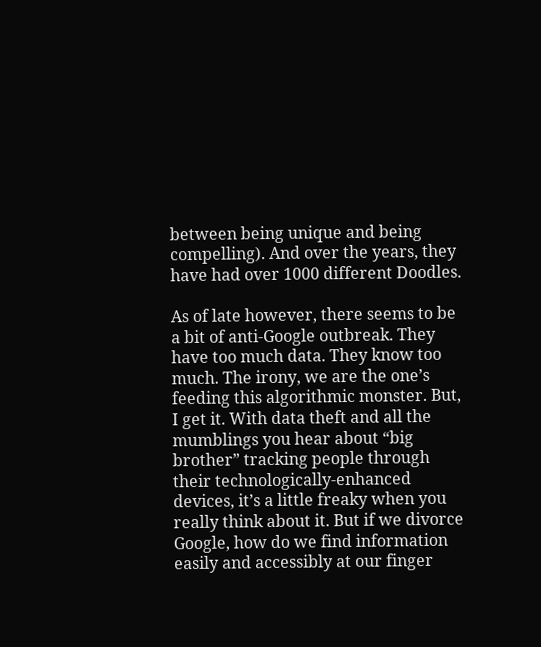between being unique and being compelling). And over the years, they have had over 1000 different Doodles.

As of late however, there seems to be a bit of anti-Google outbreak. They have too much data. They know too much. The irony, we are the one’s feeding this algorithmic monster. But, I get it. With data theft and all the mumblings you hear about “big brother” tracking people through their technologically-enhanced devices, it’s a little freaky when you really think about it. But if we divorce Google, how do we find information easily and accessibly at our finger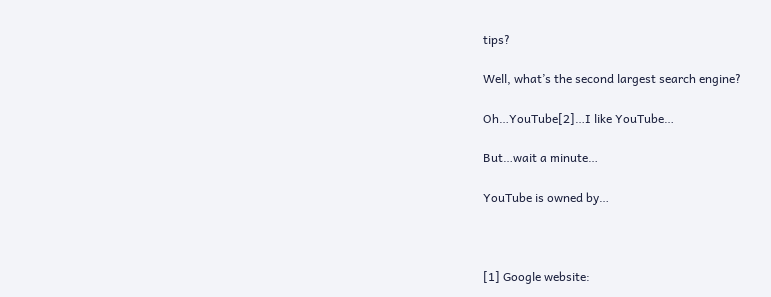tips?

Well, what’s the second largest search engine?

Oh…YouTube[2]…I like YouTube…

But…wait a minute…

YouTube is owned by…



[1] Google website: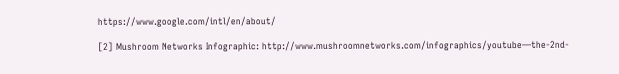https://www.google.com/intl/en/about/

[2] Mushroom Networks Infographic: http://www.mushroomnetworks.com/infographics/youtube—the-2nd-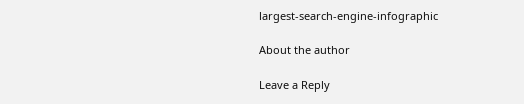largest-search-engine-infographic

About the author

Leave a Reply